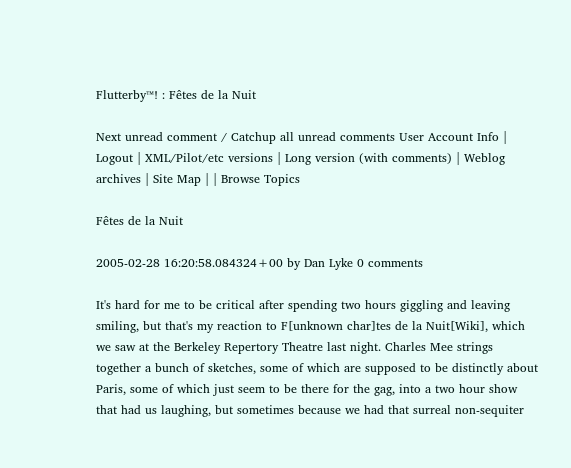Flutterby™! : Fêtes de la Nuit

Next unread comment / Catchup all unread comments User Account Info | Logout | XML/Pilot/etc versions | Long version (with comments) | Weblog archives | Site Map | | Browse Topics

Fêtes de la Nuit

2005-02-28 16:20:58.084324+00 by Dan Lyke 0 comments

It's hard for me to be critical after spending two hours giggling and leaving smiling, but that's my reaction to F[unknown char]tes de la Nuit[Wiki], which we saw at the Berkeley Repertory Theatre last night. Charles Mee strings together a bunch of sketches, some of which are supposed to be distinctly about Paris, some of which just seem to be there for the gag, into a two hour show that had us laughing, but sometimes because we had that surreal non-sequiter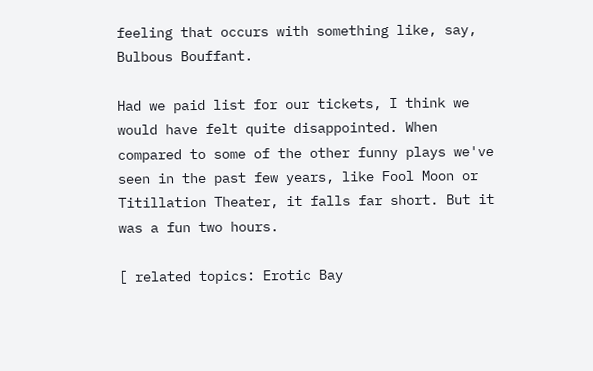feeling that occurs with something like, say, Bulbous Bouffant.

Had we paid list for our tickets, I think we would have felt quite disappointed. When compared to some of the other funny plays we've seen in the past few years, like Fool Moon or Titillation Theater, it falls far short. But it was a fun two hours.

[ related topics: Erotic Bay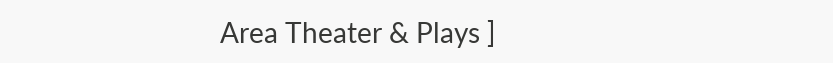Area Theater & Plays ]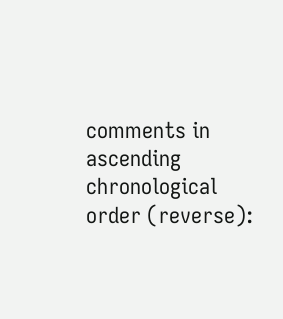comments in ascending chronological order (reverse):